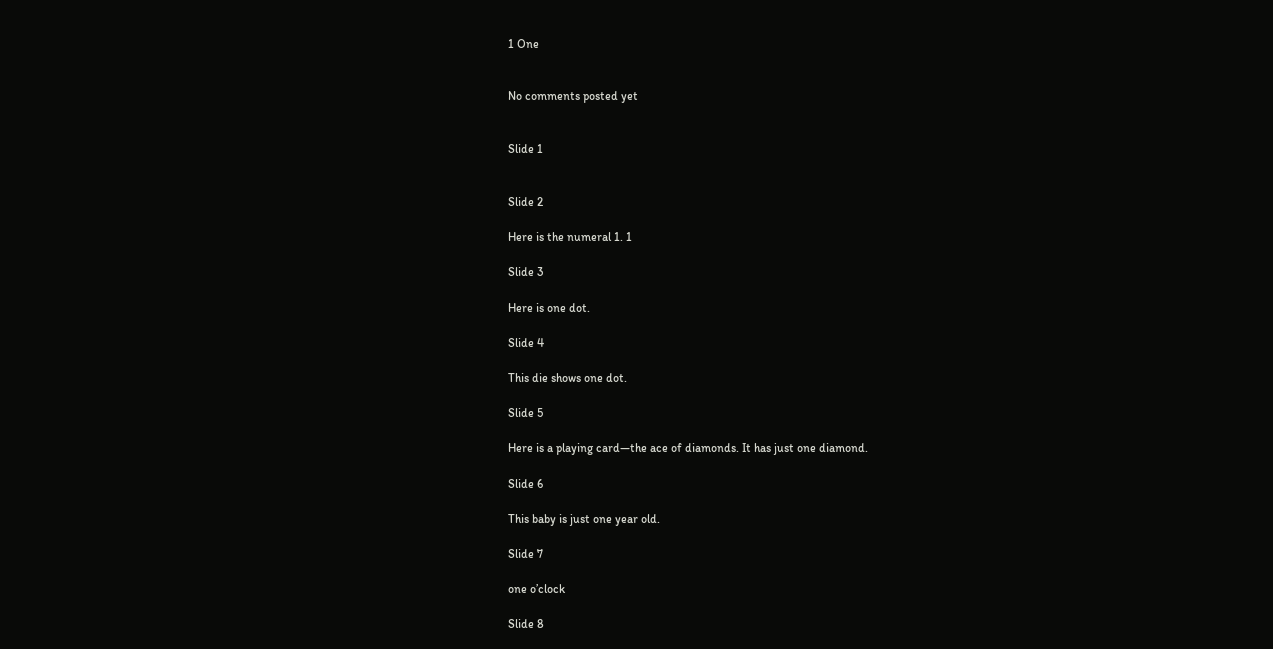1 One


No comments posted yet


Slide 1


Slide 2

Here is the numeral 1. 1

Slide 3

Here is one dot.

Slide 4

This die shows one dot.

Slide 5

Here is a playing card—the ace of diamonds. It has just one diamond.

Slide 6

This baby is just one year old.

Slide 7

one o’clock

Slide 8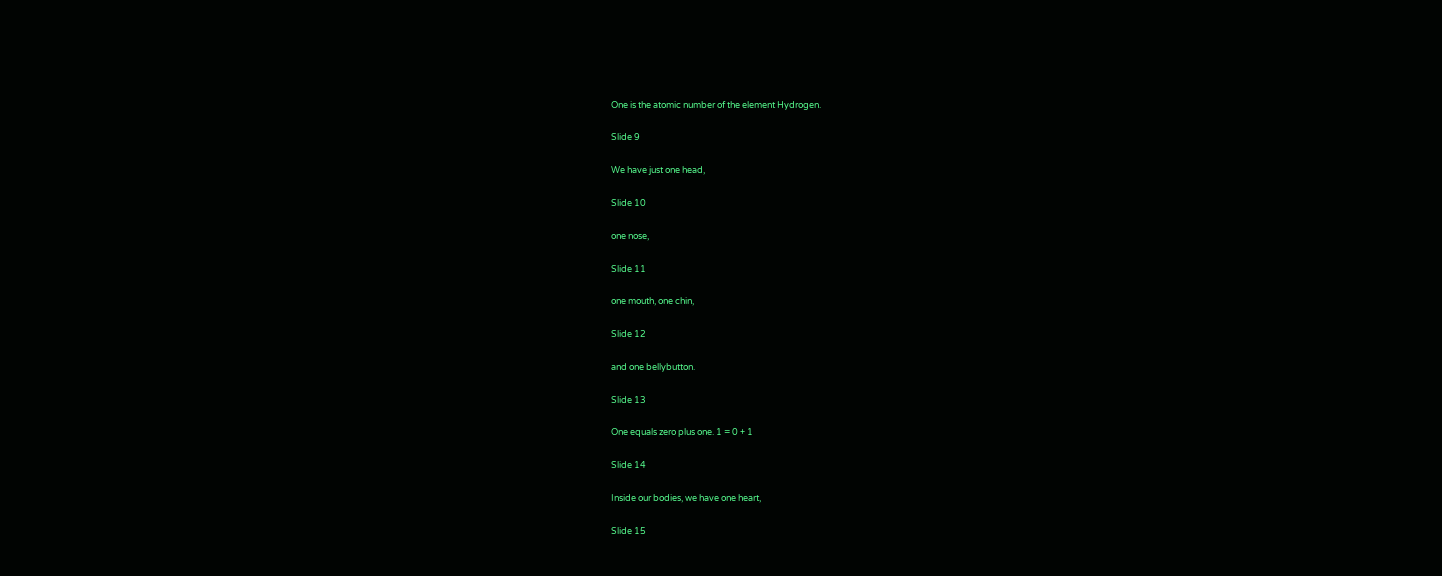One is the atomic number of the element Hydrogen.

Slide 9

We have just one head,

Slide 10

one nose,

Slide 11

one mouth, one chin,

Slide 12

and one bellybutton.

Slide 13

One equals zero plus one. 1 = 0 + 1

Slide 14

Inside our bodies, we have one heart,

Slide 15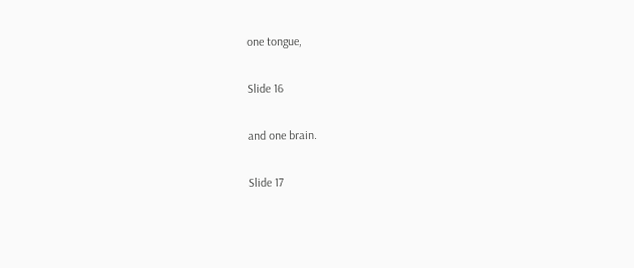one tongue,

Slide 16

and one brain.

Slide 17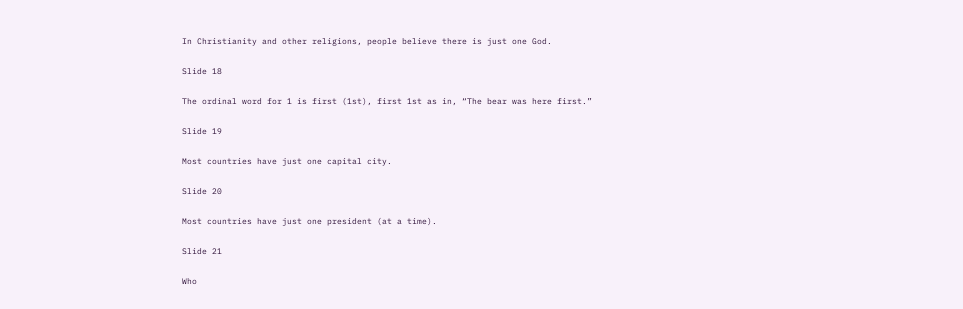In Christianity and other religions, people believe there is just one God.

Slide 18

The ordinal word for 1 is first (1st), first 1st as in, “The bear was here first.”

Slide 19

Most countries have just one capital city.

Slide 20

Most countries have just one president (at a time).

Slide 21

Who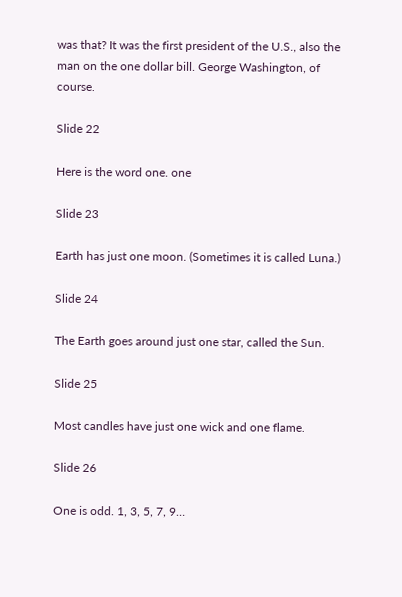was that? It was the first president of the U.S., also the man on the one dollar bill. George Washington, of course.

Slide 22

Here is the word one. one

Slide 23

Earth has just one moon. (Sometimes it is called Luna.)

Slide 24

The Earth goes around just one star, called the Sun.

Slide 25

Most candles have just one wick and one flame.

Slide 26

One is odd. 1, 3, 5, 7, 9…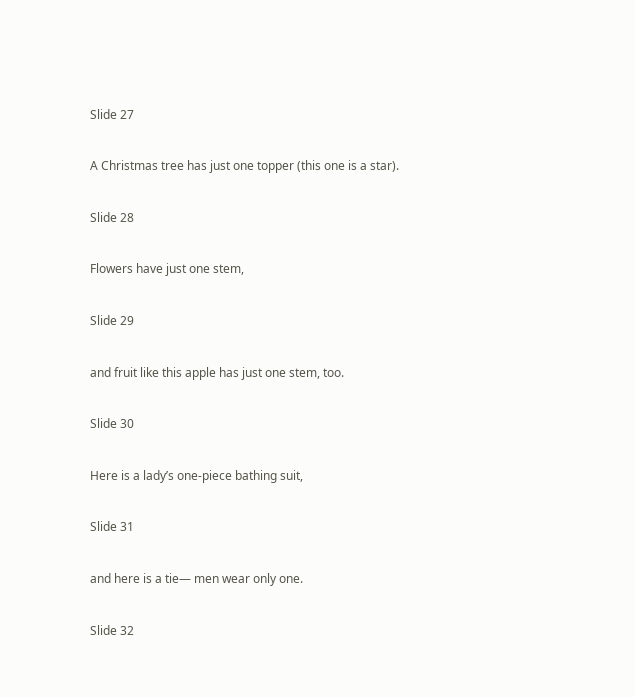Slide 27

A Christmas tree has just one topper (this one is a star).

Slide 28

Flowers have just one stem,

Slide 29

and fruit like this apple has just one stem, too.

Slide 30

Here is a lady’s one-piece bathing suit,

Slide 31

and here is a tie— men wear only one.

Slide 32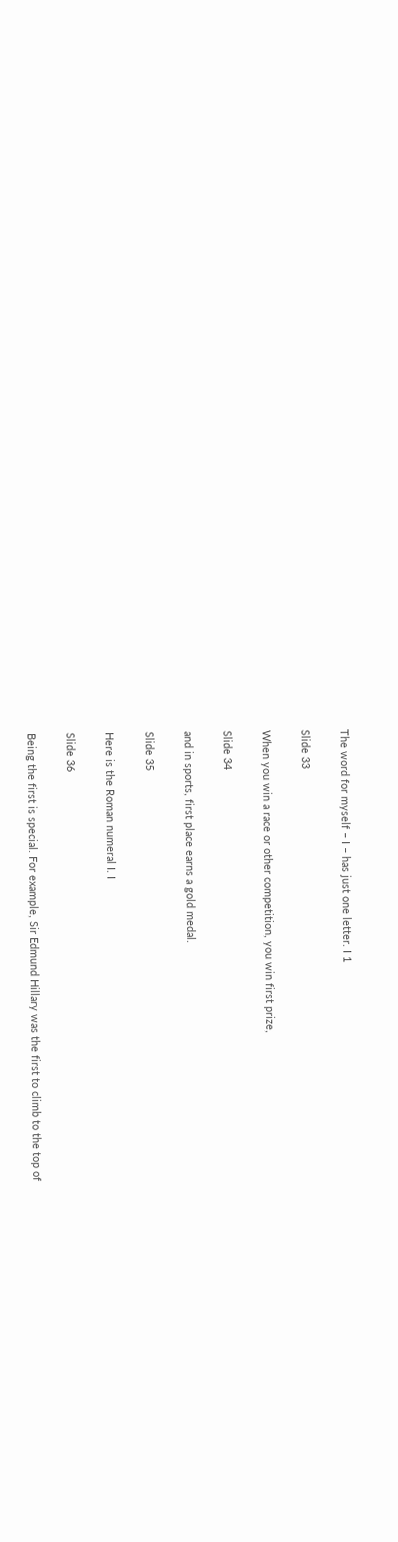The word for myself – I – has just one letter. I 1

Slide 33

When you win a race or other competition, you win first prize,

Slide 34

and in sports, first place earns a gold medal.

Slide 35

Here is the Roman numeral I. I

Slide 36

Being the first is special. For example, Sir Edmund Hillary was the first to climb to the top of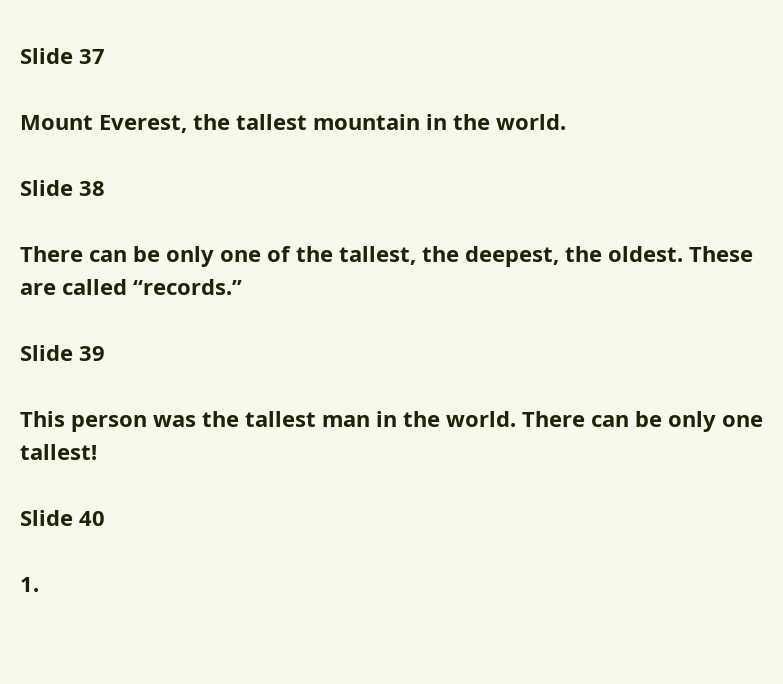Slide 37

Mount Everest, the tallest mountain in the world.

Slide 38

There can be only one of the tallest, the deepest, the oldest. These are called “records.”

Slide 39

This person was the tallest man in the world. There can be only one tallest!

Slide 40

1.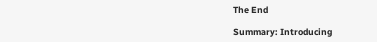The End

Summary: Introducing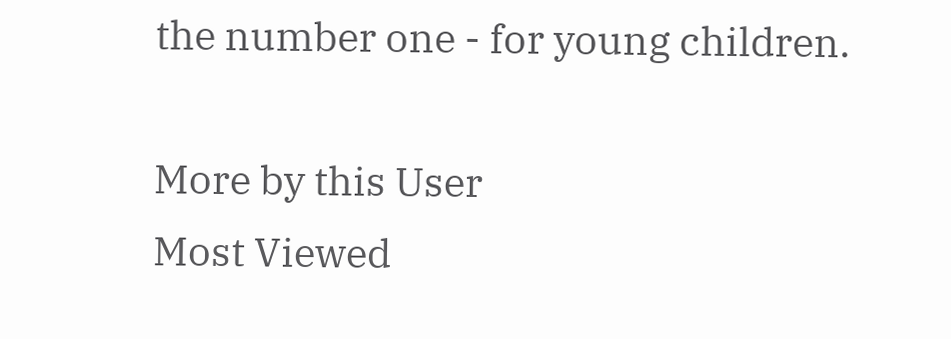the number one - for young children.

More by this User
Most Viewed